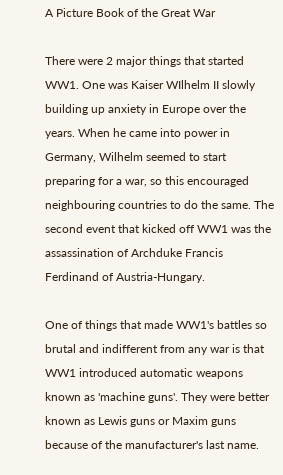A Picture Book of the Great War

There were 2 major things that started WW1. One was Kaiser WIlhelm II slowly building up anxiety in Europe over the years. When he came into power in Germany, Wilhelm seemed to start preparing for a war, so this encouraged neighbouring countries to do the same. The second event that kicked off WW1 was the assassination of Archduke Francis Ferdinand of Austria-Hungary.

One of things that made WW1's battles so brutal and indifferent from any war is that WW1 introduced automatic weapons known as 'machine guns'. They were better known as Lewis guns or Maxim guns because of the manufacturer's last name.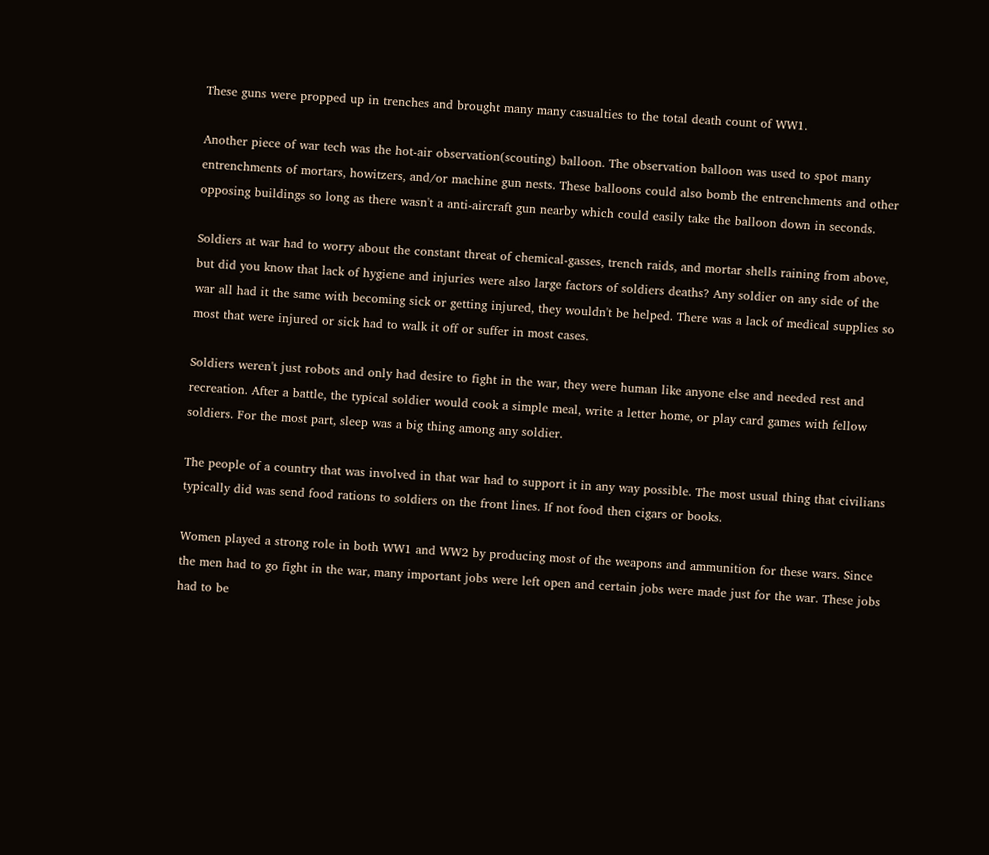These guns were propped up in trenches and brought many many casualties to the total death count of WW1.

Another piece of war tech was the hot-air observation(scouting) balloon. The observation balloon was used to spot many entrenchments of mortars, howitzers, and/or machine gun nests. These balloons could also bomb the entrenchments and other opposing buildings so long as there wasn't a anti-aircraft gun nearby which could easily take the balloon down in seconds.

Soldiers at war had to worry about the constant threat of chemical-gasses, trench raids, and mortar shells raining from above, but did you know that lack of hygiene and injuries were also large factors of soldiers deaths? Any soldier on any side of the war all had it the same with becoming sick or getting injured, they wouldn't be helped. There was a lack of medical supplies so most that were injured or sick had to walk it off or suffer in most cases.

Soldiers weren't just robots and only had desire to fight in the war, they were human like anyone else and needed rest and recreation. After a battle, the typical soldier would cook a simple meal, write a letter home, or play card games with fellow soldiers. For the most part, sleep was a big thing among any soldier.

The people of a country that was involved in that war had to support it in any way possible. The most usual thing that civilians typically did was send food rations to soldiers on the front lines. If not food then cigars or books.

Women played a strong role in both WW1 and WW2 by producing most of the weapons and ammunition for these wars. Since the men had to go fight in the war, many important jobs were left open and certain jobs were made just for the war. These jobs had to be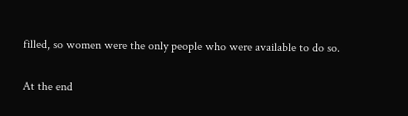filled, so women were the only people who were available to do so.

At the end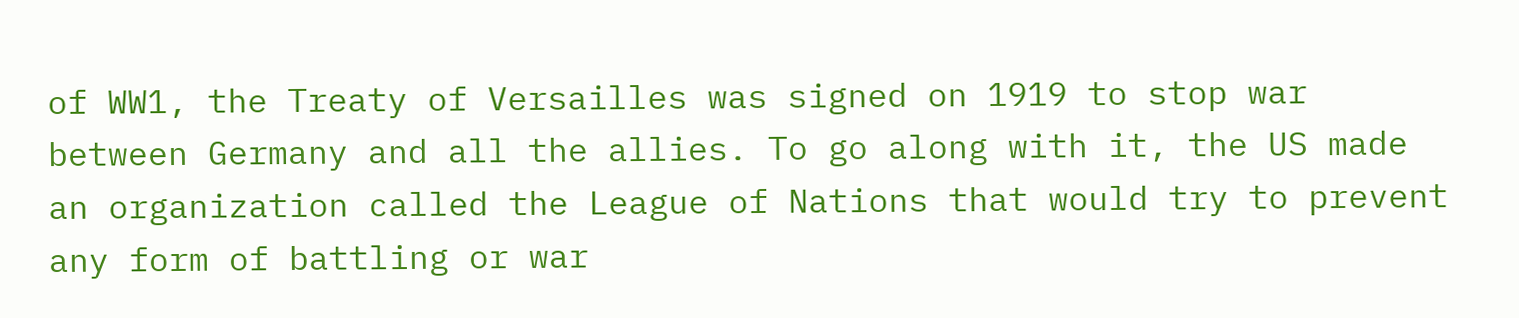of WW1, the Treaty of Versailles was signed on 1919 to stop war between Germany and all the allies. To go along with it, the US made an organization called the League of Nations that would try to prevent any form of battling or war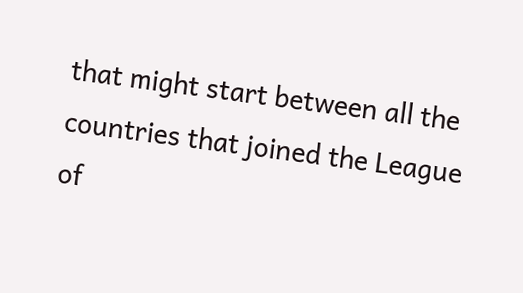that might start between all the countries that joined the League of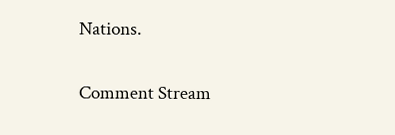Nations.

Comment Stream